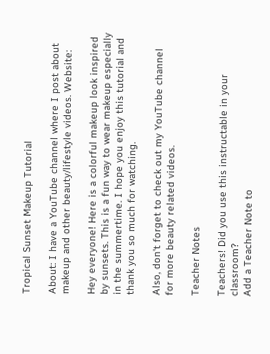Tropical Sunset Makeup Tutorial

About: I have a YouTube channel where I post about makeup and other beauty/lifestyle videos. Website:

Hey everyone! Here is a colorful makeup look inspired by sunsets. This is a fun way to wear makeup especially in the summertime. I hope you enjoy this tutorial and thank you so much for watching.

Also, don't forget to check out my YouTube channel for more beauty related videos.

Teacher Notes

Teachers! Did you use this instructable in your classroom?
Add a Teacher Note to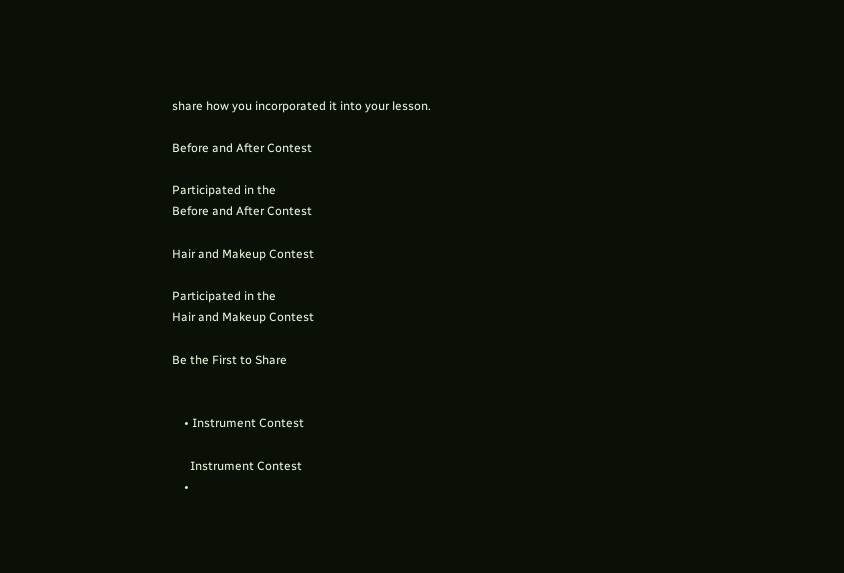share how you incorporated it into your lesson.

Before and After Contest

Participated in the
Before and After Contest

Hair and Makeup Contest

Participated in the
Hair and Makeup Contest

Be the First to Share


    • Instrument Contest

      Instrument Contest
    •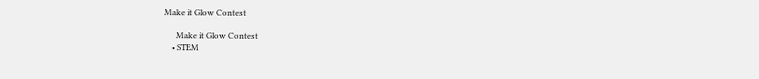Make it Glow Contest

      Make it Glow Contest
    • STEM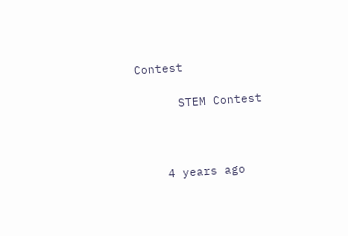Contest

      STEM Contest



    4 years ago